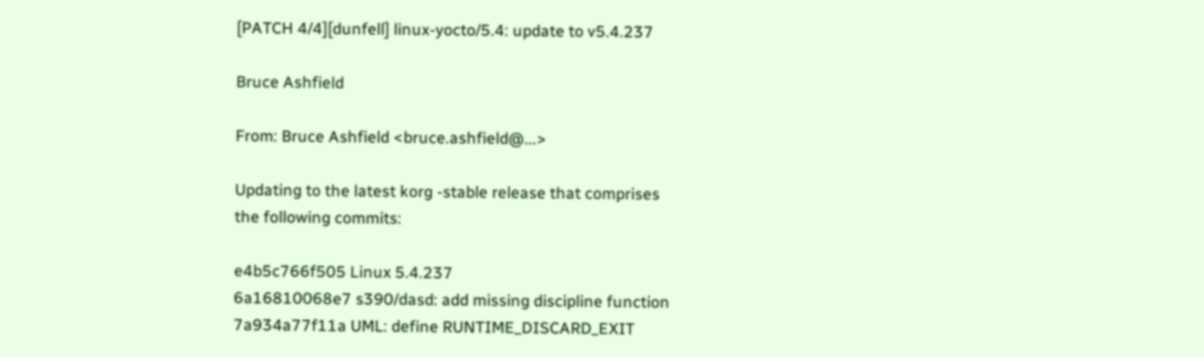[PATCH 4/4][dunfell] linux-yocto/5.4: update to v5.4.237

Bruce Ashfield

From: Bruce Ashfield <bruce.ashfield@...>

Updating to the latest korg -stable release that comprises
the following commits:

e4b5c766f505 Linux 5.4.237
6a16810068e7 s390/dasd: add missing discipline function
7a934a77f11a UML: define RUNTIME_DISCARD_EXIT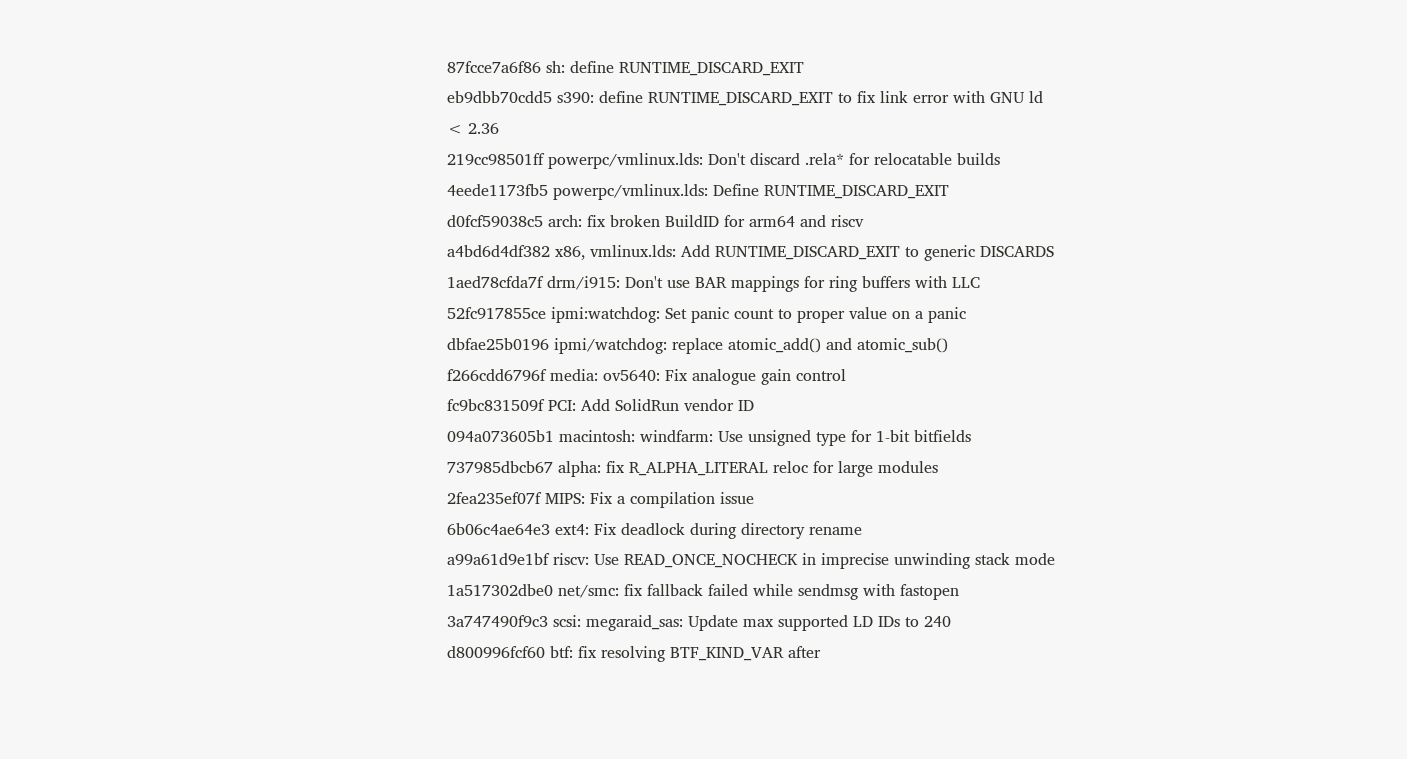87fcce7a6f86 sh: define RUNTIME_DISCARD_EXIT
eb9dbb70cdd5 s390: define RUNTIME_DISCARD_EXIT to fix link error with GNU ld < 2.36
219cc98501ff powerpc/vmlinux.lds: Don't discard .rela* for relocatable builds
4eede1173fb5 powerpc/vmlinux.lds: Define RUNTIME_DISCARD_EXIT
d0fcf59038c5 arch: fix broken BuildID for arm64 and riscv
a4bd6d4df382 x86, vmlinux.lds: Add RUNTIME_DISCARD_EXIT to generic DISCARDS
1aed78cfda7f drm/i915: Don't use BAR mappings for ring buffers with LLC
52fc917855ce ipmi:watchdog: Set panic count to proper value on a panic
dbfae25b0196 ipmi/watchdog: replace atomic_add() and atomic_sub()
f266cdd6796f media: ov5640: Fix analogue gain control
fc9bc831509f PCI: Add SolidRun vendor ID
094a073605b1 macintosh: windfarm: Use unsigned type for 1-bit bitfields
737985dbcb67 alpha: fix R_ALPHA_LITERAL reloc for large modules
2fea235ef07f MIPS: Fix a compilation issue
6b06c4ae64e3 ext4: Fix deadlock during directory rename
a99a61d9e1bf riscv: Use READ_ONCE_NOCHECK in imprecise unwinding stack mode
1a517302dbe0 net/smc: fix fallback failed while sendmsg with fastopen
3a747490f9c3 scsi: megaraid_sas: Update max supported LD IDs to 240
d800996fcf60 btf: fix resolving BTF_KIND_VAR after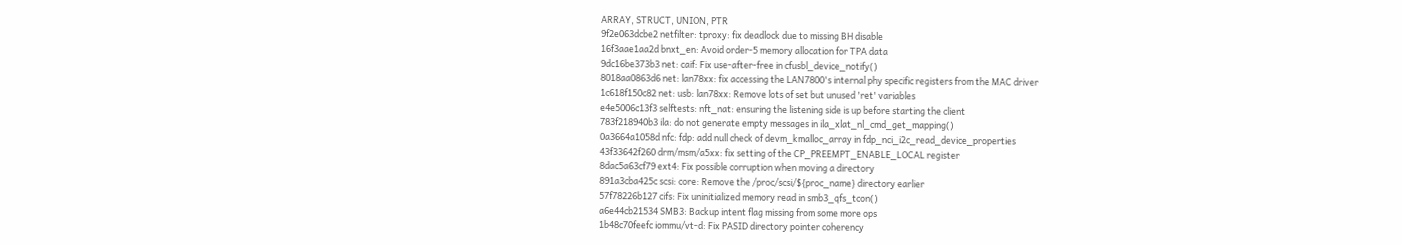ARRAY, STRUCT, UNION, PTR
9f2e063dcbe2 netfilter: tproxy: fix deadlock due to missing BH disable
16f3aae1aa2d bnxt_en: Avoid order-5 memory allocation for TPA data
9dc16be373b3 net: caif: Fix use-after-free in cfusbl_device_notify()
8018aa0863d6 net: lan78xx: fix accessing the LAN7800's internal phy specific registers from the MAC driver
1c618f150c82 net: usb: lan78xx: Remove lots of set but unused 'ret' variables
e4e5006c13f3 selftests: nft_nat: ensuring the listening side is up before starting the client
783f218940b3 ila: do not generate empty messages in ila_xlat_nl_cmd_get_mapping()
0a3664a1058d nfc: fdp: add null check of devm_kmalloc_array in fdp_nci_i2c_read_device_properties
43f33642f260 drm/msm/a5xx: fix setting of the CP_PREEMPT_ENABLE_LOCAL register
8dac5a63cf79 ext4: Fix possible corruption when moving a directory
891a3cba425c scsi: core: Remove the /proc/scsi/${proc_name} directory earlier
57f78226b127 cifs: Fix uninitialized memory read in smb3_qfs_tcon()
a6e44cb21534 SMB3: Backup intent flag missing from some more ops
1b48c70feefc iommu/vt-d: Fix PASID directory pointer coherency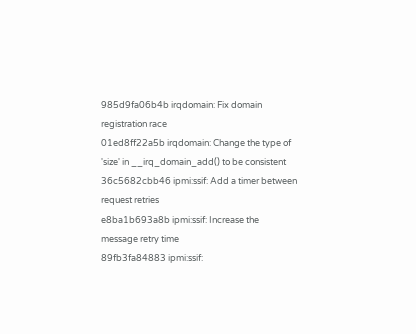985d9fa06b4b irqdomain: Fix domain registration race
01ed8ff22a5b irqdomain: Change the type of 'size' in __irq_domain_add() to be consistent
36c5682cbb46 ipmi:ssif: Add a timer between request retries
e8ba1b693a8b ipmi:ssif: Increase the message retry time
89fb3fa84883 ipmi:ssif: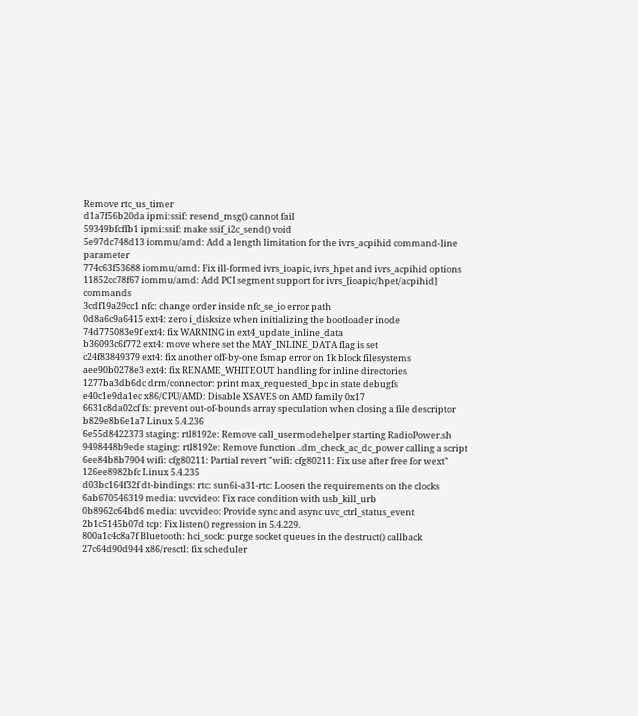Remove rtc_us_timer
d1a7f56b20da ipmi:ssif: resend_msg() cannot fail
59349bfcffb1 ipmi:ssif: make ssif_i2c_send() void
5e97dc748d13 iommu/amd: Add a length limitation for the ivrs_acpihid command-line parameter
774c63f53688 iommu/amd: Fix ill-formed ivrs_ioapic, ivrs_hpet and ivrs_acpihid options
11852cc78f67 iommu/amd: Add PCI segment support for ivrs_[ioapic/hpet/acpihid] commands
3cdf19a29cc1 nfc: change order inside nfc_se_io error path
0d8a6c9a6415 ext4: zero i_disksize when initializing the bootloader inode
74d775083e9f ext4: fix WARNING in ext4_update_inline_data
b36093c6f772 ext4: move where set the MAY_INLINE_DATA flag is set
c24f83849379 ext4: fix another off-by-one fsmap error on 1k block filesystems
aee90b0278e3 ext4: fix RENAME_WHITEOUT handling for inline directories
1277ba3db6dc drm/connector: print max_requested_bpc in state debugfs
e40c1e9da1ec x86/CPU/AMD: Disable XSAVES on AMD family 0x17
6631c8da02cf fs: prevent out-of-bounds array speculation when closing a file descriptor
b829e8b6e1a7 Linux 5.4.236
6e55d8422373 staging: rtl8192e: Remove call_usermodehelper starting RadioPower.sh
9498448b9ede staging: rtl8192e: Remove function ..dm_check_ac_dc_power calling a script
6ee84b8b7904 wifi: cfg80211: Partial revert "wifi: cfg80211: Fix use after free for wext"
126ee8982bfc Linux 5.4.235
d03bc164f32f dt-bindings: rtc: sun6i-a31-rtc: Loosen the requirements on the clocks
6ab670546319 media: uvcvideo: Fix race condition with usb_kill_urb
0b8962c64bd6 media: uvcvideo: Provide sync and async uvc_ctrl_status_event
2b1c5145b07d tcp: Fix listen() regression in 5.4.229.
800a1c4c8a7f Bluetooth: hci_sock: purge socket queues in the destruct() callback
27c64d90d944 x86/resctl: fix scheduler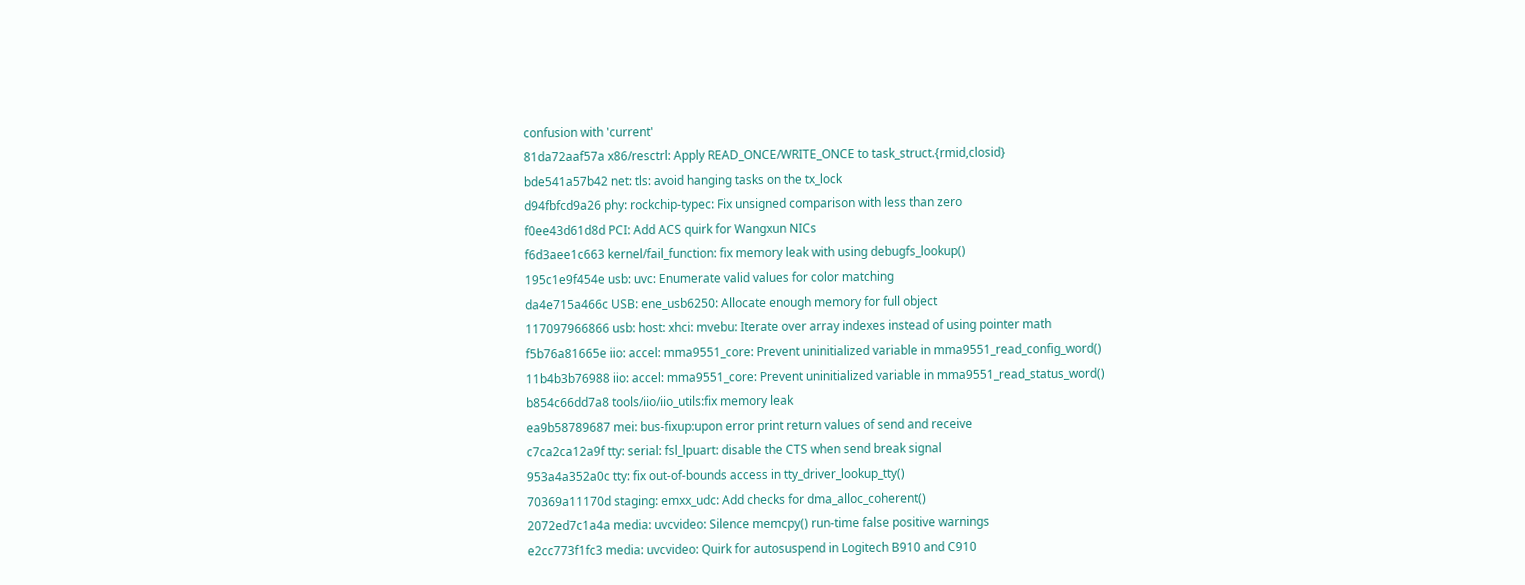confusion with 'current'
81da72aaf57a x86/resctrl: Apply READ_ONCE/WRITE_ONCE to task_struct.{rmid,closid}
bde541a57b42 net: tls: avoid hanging tasks on the tx_lock
d94fbfcd9a26 phy: rockchip-typec: Fix unsigned comparison with less than zero
f0ee43d61d8d PCI: Add ACS quirk for Wangxun NICs
f6d3aee1c663 kernel/fail_function: fix memory leak with using debugfs_lookup()
195c1e9f454e usb: uvc: Enumerate valid values for color matching
da4e715a466c USB: ene_usb6250: Allocate enough memory for full object
117097966866 usb: host: xhci: mvebu: Iterate over array indexes instead of using pointer math
f5b76a81665e iio: accel: mma9551_core: Prevent uninitialized variable in mma9551_read_config_word()
11b4b3b76988 iio: accel: mma9551_core: Prevent uninitialized variable in mma9551_read_status_word()
b854c66dd7a8 tools/iio/iio_utils:fix memory leak
ea9b58789687 mei: bus-fixup:upon error print return values of send and receive
c7ca2ca12a9f tty: serial: fsl_lpuart: disable the CTS when send break signal
953a4a352a0c tty: fix out-of-bounds access in tty_driver_lookup_tty()
70369a11170d staging: emxx_udc: Add checks for dma_alloc_coherent()
2072ed7c1a4a media: uvcvideo: Silence memcpy() run-time false positive warnings
e2cc773f1fc3 media: uvcvideo: Quirk for autosuspend in Logitech B910 and C910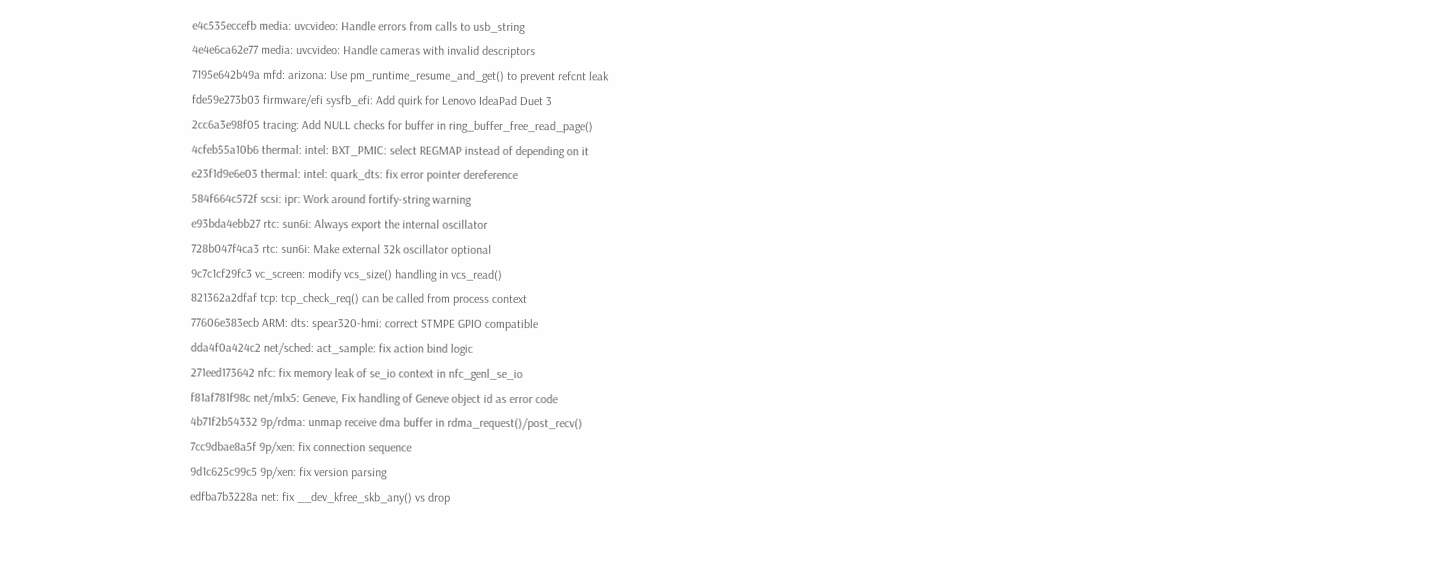e4c535eccefb media: uvcvideo: Handle errors from calls to usb_string
4e4e6ca62e77 media: uvcvideo: Handle cameras with invalid descriptors
7195e642b49a mfd: arizona: Use pm_runtime_resume_and_get() to prevent refcnt leak
fde59e273b03 firmware/efi sysfb_efi: Add quirk for Lenovo IdeaPad Duet 3
2cc6a3e98f05 tracing: Add NULL checks for buffer in ring_buffer_free_read_page()
4cfeb55a10b6 thermal: intel: BXT_PMIC: select REGMAP instead of depending on it
e23f1d9e6e03 thermal: intel: quark_dts: fix error pointer dereference
584f664c572f scsi: ipr: Work around fortify-string warning
e93bda4ebb27 rtc: sun6i: Always export the internal oscillator
728b047f4ca3 rtc: sun6i: Make external 32k oscillator optional
9c7c1cf29fc3 vc_screen: modify vcs_size() handling in vcs_read()
821362a2dfaf tcp: tcp_check_req() can be called from process context
77606e383ecb ARM: dts: spear320-hmi: correct STMPE GPIO compatible
dda4f0a424c2 net/sched: act_sample: fix action bind logic
271eed173642 nfc: fix memory leak of se_io context in nfc_genl_se_io
f81af781f98c net/mlx5: Geneve, Fix handling of Geneve object id as error code
4b71f2b54332 9p/rdma: unmap receive dma buffer in rdma_request()/post_recv()
7cc9dbae8a5f 9p/xen: fix connection sequence
9d1c625c99c5 9p/xen: fix version parsing
edfba7b3228a net: fix __dev_kfree_skb_any() vs drop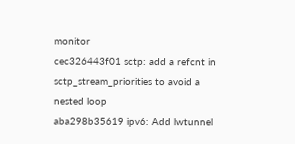monitor
cec326443f01 sctp: add a refcnt in sctp_stream_priorities to avoid a nested loop
aba298b35619 ipv6: Add lwtunnel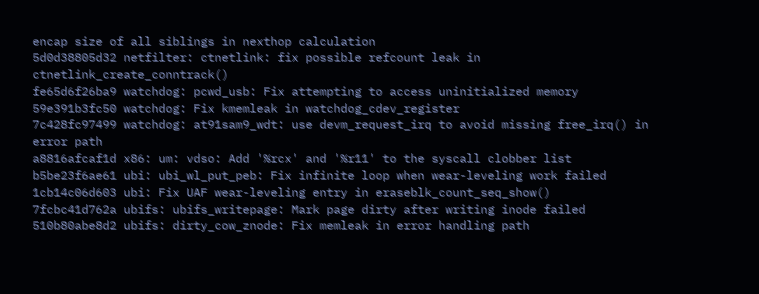encap size of all siblings in nexthop calculation
5d0d38805d32 netfilter: ctnetlink: fix possible refcount leak in ctnetlink_create_conntrack()
fe65d6f26ba9 watchdog: pcwd_usb: Fix attempting to access uninitialized memory
59e391b3fc50 watchdog: Fix kmemleak in watchdog_cdev_register
7c428fc97499 watchdog: at91sam9_wdt: use devm_request_irq to avoid missing free_irq() in error path
a8816afcaf1d x86: um: vdso: Add '%rcx' and '%r11' to the syscall clobber list
b5be23f6ae61 ubi: ubi_wl_put_peb: Fix infinite loop when wear-leveling work failed
1cb14c06d603 ubi: Fix UAF wear-leveling entry in eraseblk_count_seq_show()
7fcbc41d762a ubifs: ubifs_writepage: Mark page dirty after writing inode failed
510b80abe8d2 ubifs: dirty_cow_znode: Fix memleak in error handling path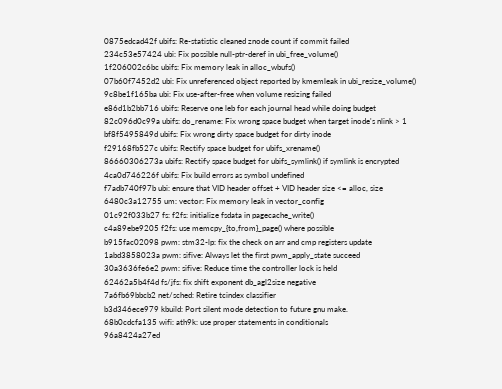0875edcad42f ubifs: Re-statistic cleaned znode count if commit failed
234c53e57424 ubi: Fix possible null-ptr-deref in ubi_free_volume()
1f206002c6bc ubifs: Fix memory leak in alloc_wbufs()
07b60f7452d2 ubi: Fix unreferenced object reported by kmemleak in ubi_resize_volume()
9c8be1f165ba ubi: Fix use-after-free when volume resizing failed
e86d1b2bb716 ubifs: Reserve one leb for each journal head while doing budget
82c096d0c99a ubifs: do_rename: Fix wrong space budget when target inode's nlink > 1
bf8f5495849d ubifs: Fix wrong dirty space budget for dirty inode
f29168fb527c ubifs: Rectify space budget for ubifs_xrename()
86660306273a ubifs: Rectify space budget for ubifs_symlink() if symlink is encrypted
4ca0d746226f ubifs: Fix build errors as symbol undefined
f7adb740f97b ubi: ensure that VID header offset + VID header size <= alloc, size
6480c3a12755 um: vector: Fix memory leak in vector_config
01c92f033b27 fs: f2fs: initialize fsdata in pagecache_write()
c4a89ebe9205 f2fs: use memcpy_{to,from}_page() where possible
b915fac02098 pwm: stm32-lp: fix the check on arr and cmp registers update
1abd3858023a pwm: sifive: Always let the first pwm_apply_state succeed
30a3636fe6e2 pwm: sifive: Reduce time the controller lock is held
62462a5b4f4d fs/jfs: fix shift exponent db_agl2size negative
7a6fb69bbcb2 net/sched: Retire tcindex classifier
b3d346ece979 kbuild: Port silent mode detection to future gnu make.
68b0cdcfa135 wifi: ath9k: use proper statements in conditionals
96a8424a27ed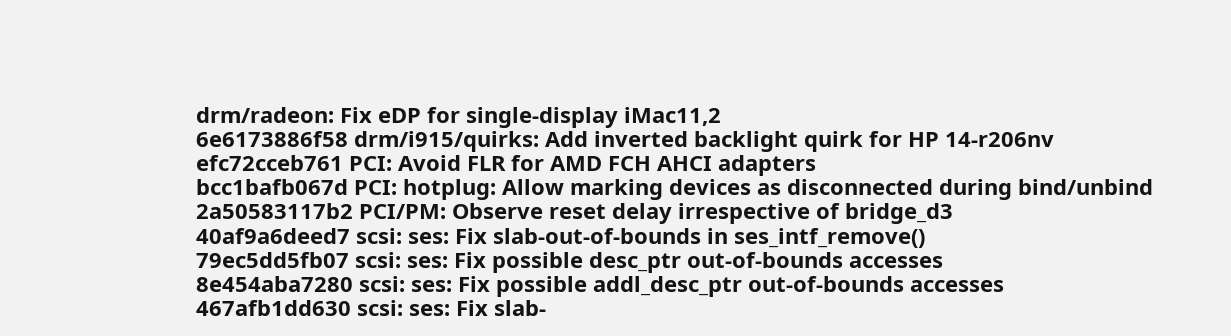drm/radeon: Fix eDP for single-display iMac11,2
6e6173886f58 drm/i915/quirks: Add inverted backlight quirk for HP 14-r206nv
efc72cceb761 PCI: Avoid FLR for AMD FCH AHCI adapters
bcc1bafb067d PCI: hotplug: Allow marking devices as disconnected during bind/unbind
2a50583117b2 PCI/PM: Observe reset delay irrespective of bridge_d3
40af9a6deed7 scsi: ses: Fix slab-out-of-bounds in ses_intf_remove()
79ec5dd5fb07 scsi: ses: Fix possible desc_ptr out-of-bounds accesses
8e454aba7280 scsi: ses: Fix possible addl_desc_ptr out-of-bounds accesses
467afb1dd630 scsi: ses: Fix slab-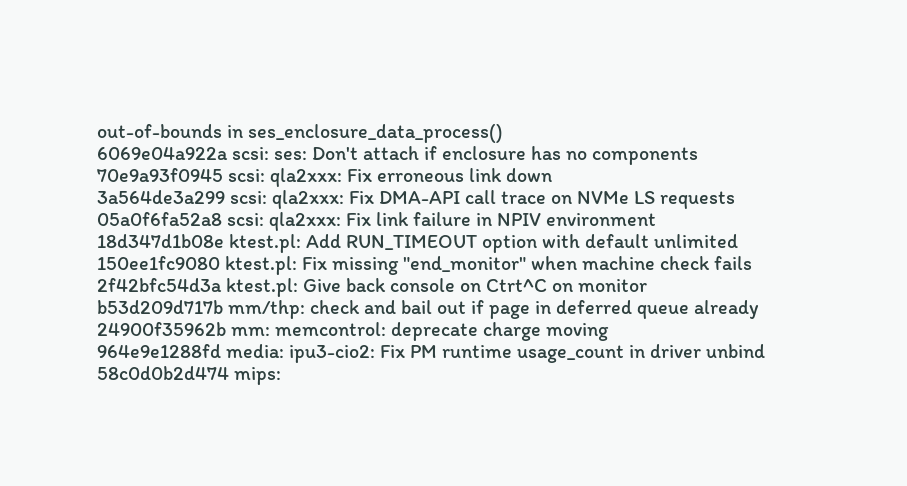out-of-bounds in ses_enclosure_data_process()
6069e04a922a scsi: ses: Don't attach if enclosure has no components
70e9a93f0945 scsi: qla2xxx: Fix erroneous link down
3a564de3a299 scsi: qla2xxx: Fix DMA-API call trace on NVMe LS requests
05a0f6fa52a8 scsi: qla2xxx: Fix link failure in NPIV environment
18d347d1b08e ktest.pl: Add RUN_TIMEOUT option with default unlimited
150ee1fc9080 ktest.pl: Fix missing "end_monitor" when machine check fails
2f42bfc54d3a ktest.pl: Give back console on Ctrt^C on monitor
b53d209d717b mm/thp: check and bail out if page in deferred queue already
24900f35962b mm: memcontrol: deprecate charge moving
964e9e1288fd media: ipu3-cio2: Fix PM runtime usage_count in driver unbind
58c0d0b2d474 mips: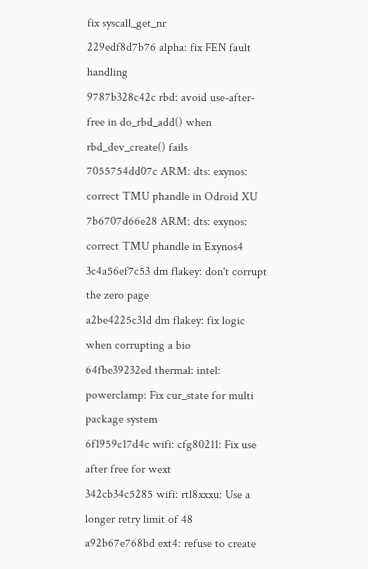fix syscall_get_nr
229edf8d7b76 alpha: fix FEN fault handling
9787b328c42c rbd: avoid use-after-free in do_rbd_add() when rbd_dev_create() fails
7055754dd07c ARM: dts: exynos: correct TMU phandle in Odroid XU
7b6707d66e28 ARM: dts: exynos: correct TMU phandle in Exynos4
3c4a56ef7c53 dm flakey: don't corrupt the zero page
a2be4225c31d dm flakey: fix logic when corrupting a bio
64fbe39232ed thermal: intel: powerclamp: Fix cur_state for multi package system
6f1959c17d4c wifi: cfg80211: Fix use after free for wext
342cb34c5285 wifi: rtl8xxxu: Use a longer retry limit of 48
a92b67e768bd ext4: refuse to create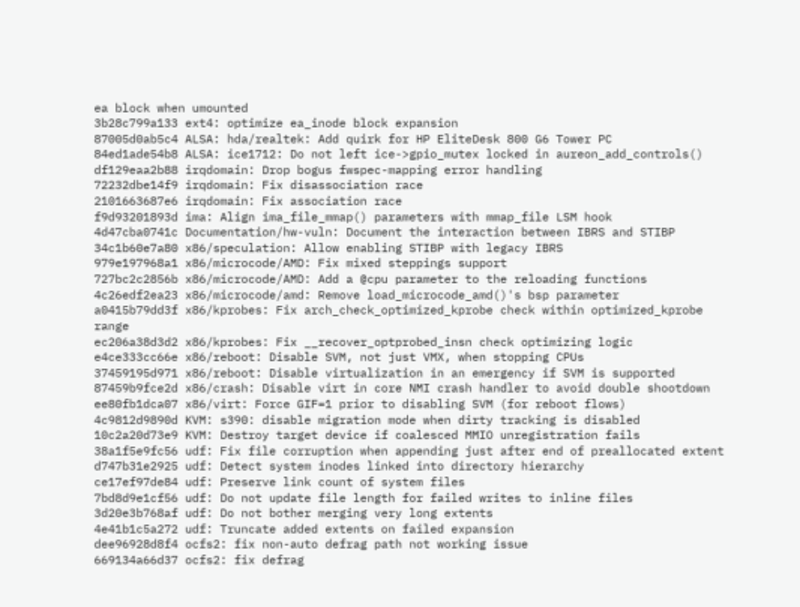ea block when umounted
3b28c799a133 ext4: optimize ea_inode block expansion
87005d0ab5c4 ALSA: hda/realtek: Add quirk for HP EliteDesk 800 G6 Tower PC
84ed1ade54b8 ALSA: ice1712: Do not left ice->gpio_mutex locked in aureon_add_controls()
df129eaa2b88 irqdomain: Drop bogus fwspec-mapping error handling
72232dbe14f9 irqdomain: Fix disassociation race
2101663687e6 irqdomain: Fix association race
f9d93201893d ima: Align ima_file_mmap() parameters with mmap_file LSM hook
4d47cba0741c Documentation/hw-vuln: Document the interaction between IBRS and STIBP
34c1b60e7a80 x86/speculation: Allow enabling STIBP with legacy IBRS
979e197968a1 x86/microcode/AMD: Fix mixed steppings support
727bc2c2856b x86/microcode/AMD: Add a @cpu parameter to the reloading functions
4c26edf2ea23 x86/microcode/amd: Remove load_microcode_amd()'s bsp parameter
a0415b79dd3f x86/kprobes: Fix arch_check_optimized_kprobe check within optimized_kprobe range
ec206a38d3d2 x86/kprobes: Fix __recover_optprobed_insn check optimizing logic
e4ce333cc66e x86/reboot: Disable SVM, not just VMX, when stopping CPUs
37459195d971 x86/reboot: Disable virtualization in an emergency if SVM is supported
87459b9fce2d x86/crash: Disable virt in core NMI crash handler to avoid double shootdown
ee80fb1dca07 x86/virt: Force GIF=1 prior to disabling SVM (for reboot flows)
4c9812d9890d KVM: s390: disable migration mode when dirty tracking is disabled
10c2a20d73e9 KVM: Destroy target device if coalesced MMIO unregistration fails
38a1f5e9fc56 udf: Fix file corruption when appending just after end of preallocated extent
d747b31e2925 udf: Detect system inodes linked into directory hierarchy
ce17ef97de84 udf: Preserve link count of system files
7bd8d9e1cf56 udf: Do not update file length for failed writes to inline files
3d20e3b768af udf: Do not bother merging very long extents
4e41b1c5a272 udf: Truncate added extents on failed expansion
dee96928d8f4 ocfs2: fix non-auto defrag path not working issue
669134a66d37 ocfs2: fix defrag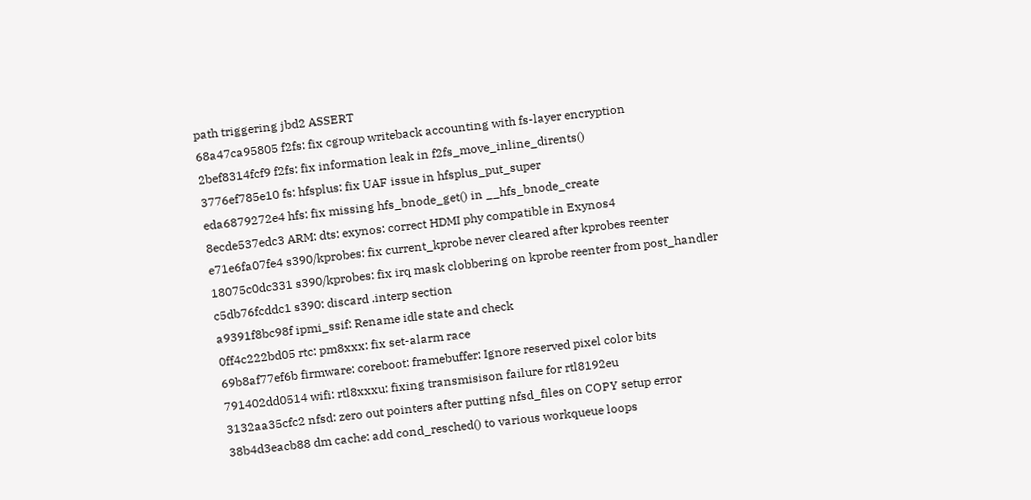path triggering jbd2 ASSERT
68a47ca95805 f2fs: fix cgroup writeback accounting with fs-layer encryption
2bef8314fcf9 f2fs: fix information leak in f2fs_move_inline_dirents()
3776ef785e10 fs: hfsplus: fix UAF issue in hfsplus_put_super
eda6879272e4 hfs: fix missing hfs_bnode_get() in __hfs_bnode_create
8ecde537edc3 ARM: dts: exynos: correct HDMI phy compatible in Exynos4
e71e6fa07fe4 s390/kprobes: fix current_kprobe never cleared after kprobes reenter
18075c0dc331 s390/kprobes: fix irq mask clobbering on kprobe reenter from post_handler
c5db76fcddc1 s390: discard .interp section
a9391f8bc98f ipmi_ssif: Rename idle state and check
0ff4c222bd05 rtc: pm8xxx: fix set-alarm race
69b8af77ef6b firmware: coreboot: framebuffer: Ignore reserved pixel color bits
791402dd0514 wifi: rtl8xxxu: fixing transmisison failure for rtl8192eu
3132aa35cfc2 nfsd: zero out pointers after putting nfsd_files on COPY setup error
38b4d3eacb88 dm cache: add cond_resched() to various workqueue loops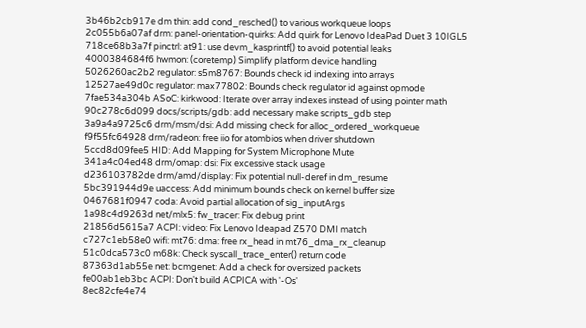3b46b2cb917e dm thin: add cond_resched() to various workqueue loops
2c055b6a07af drm: panel-orientation-quirks: Add quirk for Lenovo IdeaPad Duet 3 10IGL5
718ce68b3a7f pinctrl: at91: use devm_kasprintf() to avoid potential leaks
4000384684f6 hwmon: (coretemp) Simplify platform device handling
5026260ac2b2 regulator: s5m8767: Bounds check id indexing into arrays
12527ae49d0c regulator: max77802: Bounds check regulator id against opmode
7fae534a304b ASoC: kirkwood: Iterate over array indexes instead of using pointer math
90c278c6d099 docs/scripts/gdb: add necessary make scripts_gdb step
3a9a4a9725c6 drm/msm/dsi: Add missing check for alloc_ordered_workqueue
f9f55fc64928 drm/radeon: free iio for atombios when driver shutdown
5ccd8d09fee5 HID: Add Mapping for System Microphone Mute
341a4c04ed48 drm/omap: dsi: Fix excessive stack usage
d236103782de drm/amd/display: Fix potential null-deref in dm_resume
5bc391944d9e uaccess: Add minimum bounds check on kernel buffer size
0467681f0947 coda: Avoid partial allocation of sig_inputArgs
1a98c4d9263d net/mlx5: fw_tracer: Fix debug print
21856d5615a7 ACPI: video: Fix Lenovo Ideapad Z570 DMI match
c727c1eb58e0 wifi: mt76: dma: free rx_head in mt76_dma_rx_cleanup
51c0dca573c0 m68k: Check syscall_trace_enter() return code
87363d1ab55e net: bcmgenet: Add a check for oversized packets
fe00ab1eb3bc ACPI: Don't build ACPICA with '-Os'
8ec82cfe4e74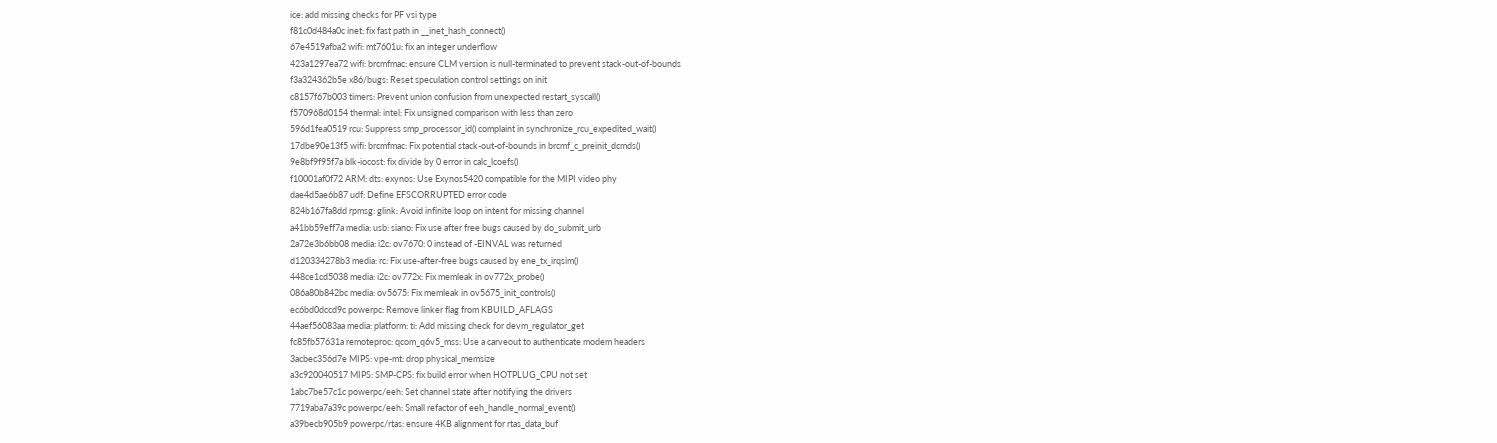ice: add missing checks for PF vsi type
f81c0d484a0c inet: fix fast path in __inet_hash_connect()
67e4519afba2 wifi: mt7601u: fix an integer underflow
423a1297ea72 wifi: brcmfmac: ensure CLM version is null-terminated to prevent stack-out-of-bounds
f3a324362b5e x86/bugs: Reset speculation control settings on init
c8157f67b003 timers: Prevent union confusion from unexpected restart_syscall()
f570968d0154 thermal: intel: Fix unsigned comparison with less than zero
596d1fea0519 rcu: Suppress smp_processor_id() complaint in synchronize_rcu_expedited_wait()
17dbe90e13f5 wifi: brcmfmac: Fix potential stack-out-of-bounds in brcmf_c_preinit_dcmds()
9e8bf9f95f7a blk-iocost: fix divide by 0 error in calc_lcoefs()
f10001af0f72 ARM: dts: exynos: Use Exynos5420 compatible for the MIPI video phy
dae4d5ae6b87 udf: Define EFSCORRUPTED error code
824b167fa8dd rpmsg: glink: Avoid infinite loop on intent for missing channel
a41bb59eff7a media: usb: siano: Fix use after free bugs caused by do_submit_urb
2a72e3b6bb08 media: i2c: ov7670: 0 instead of -EINVAL was returned
d120334278b3 media: rc: Fix use-after-free bugs caused by ene_tx_irqsim()
448ce1cd5038 media: i2c: ov772x: Fix memleak in ov772x_probe()
086a80b842bc media: ov5675: Fix memleak in ov5675_init_controls()
ec6bd0dccd9c powerpc: Remove linker flag from KBUILD_AFLAGS
44aef56083aa media: platform: ti: Add missing check for devm_regulator_get
fc85fb57631a remoteproc: qcom_q6v5_mss: Use a carveout to authenticate modem headers
3acbec356d7e MIPS: vpe-mt: drop physical_memsize
a3c920040517 MIPS: SMP-CPS: fix build error when HOTPLUG_CPU not set
1abc7be57c1c powerpc/eeh: Set channel state after notifying the drivers
7719aba7a39c powerpc/eeh: Small refactor of eeh_handle_normal_event()
a39becb905b9 powerpc/rtas: ensure 4KB alignment for rtas_data_buf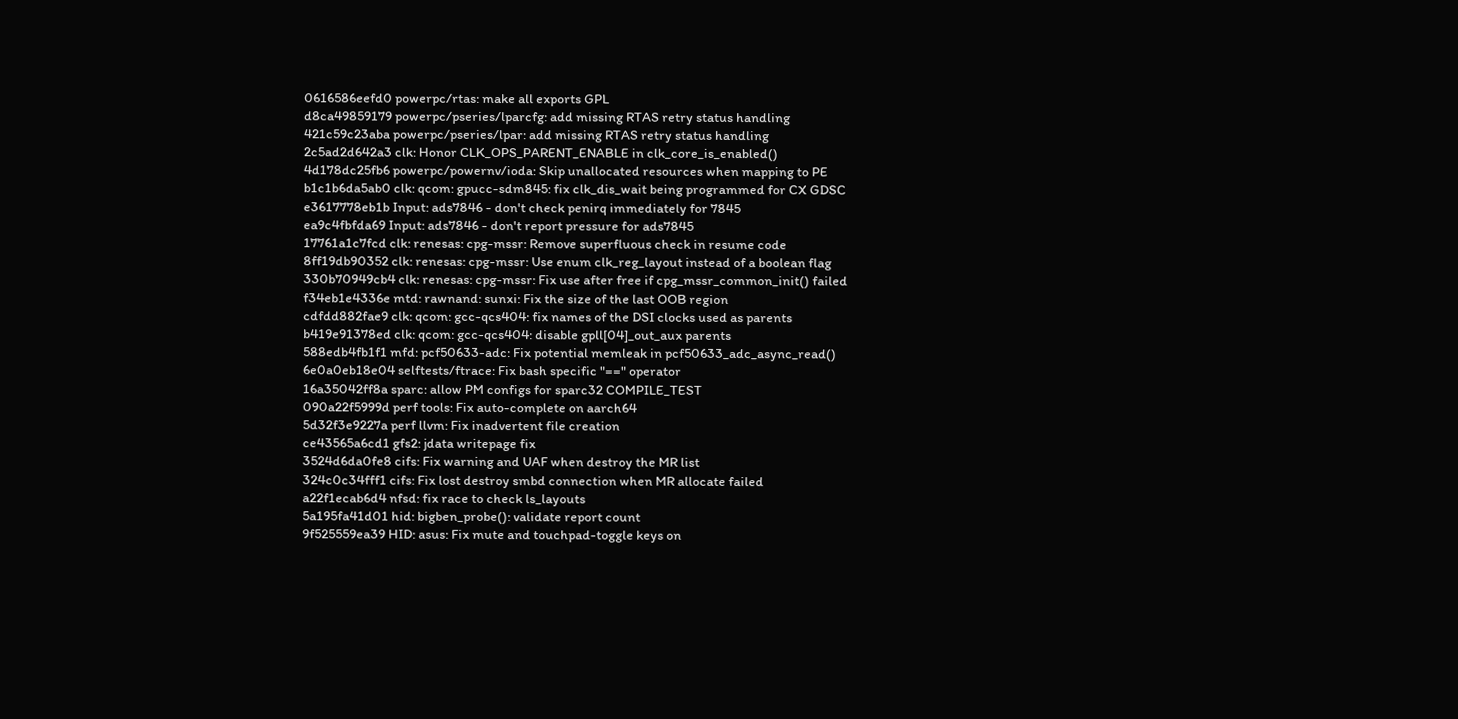0616586eefd0 powerpc/rtas: make all exports GPL
d8ca49859179 powerpc/pseries/lparcfg: add missing RTAS retry status handling
421c59c23aba powerpc/pseries/lpar: add missing RTAS retry status handling
2c5ad2d642a3 clk: Honor CLK_OPS_PARENT_ENABLE in clk_core_is_enabled()
4d178dc25fb6 powerpc/powernv/ioda: Skip unallocated resources when mapping to PE
b1c1b6da5ab0 clk: qcom: gpucc-sdm845: fix clk_dis_wait being programmed for CX GDSC
e3617778eb1b Input: ads7846 - don't check penirq immediately for 7845
ea9c4fbfda69 Input: ads7846 - don't report pressure for ads7845
17761a1c7fcd clk: renesas: cpg-mssr: Remove superfluous check in resume code
8ff19db90352 clk: renesas: cpg-mssr: Use enum clk_reg_layout instead of a boolean flag
330b70949cb4 clk: renesas: cpg-mssr: Fix use after free if cpg_mssr_common_init() failed
f34eb1e4336e mtd: rawnand: sunxi: Fix the size of the last OOB region
cdfdd882fae9 clk: qcom: gcc-qcs404: fix names of the DSI clocks used as parents
b419e91378ed clk: qcom: gcc-qcs404: disable gpll[04]_out_aux parents
588edb4fb1f1 mfd: pcf50633-adc: Fix potential memleak in pcf50633_adc_async_read()
6e0a0eb18e04 selftests/ftrace: Fix bash specific "==" operator
16a35042ff8a sparc: allow PM configs for sparc32 COMPILE_TEST
090a22f5999d perf tools: Fix auto-complete on aarch64
5d32f3e9227a perf llvm: Fix inadvertent file creation
ce43565a6cd1 gfs2: jdata writepage fix
3524d6da0fe8 cifs: Fix warning and UAF when destroy the MR list
324c0c34fff1 cifs: Fix lost destroy smbd connection when MR allocate failed
a22f1ecab6d4 nfsd: fix race to check ls_layouts
5a195fa41d01 hid: bigben_probe(): validate report count
9f525559ea39 HID: asus: Fix mute and touchpad-toggle keys on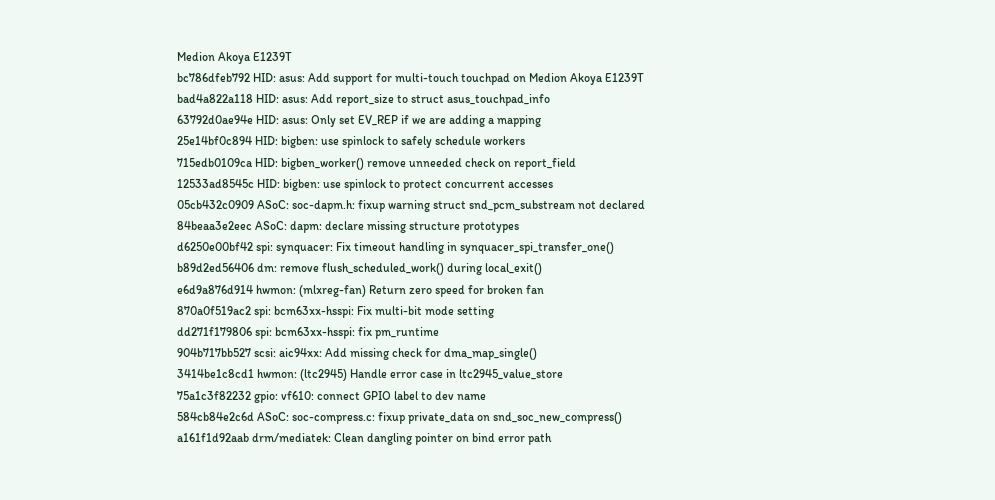Medion Akoya E1239T
bc786dfeb792 HID: asus: Add support for multi-touch touchpad on Medion Akoya E1239T
bad4a822a118 HID: asus: Add report_size to struct asus_touchpad_info
63792d0ae94e HID: asus: Only set EV_REP if we are adding a mapping
25e14bf0c894 HID: bigben: use spinlock to safely schedule workers
715edb0109ca HID: bigben_worker() remove unneeded check on report_field
12533ad8545c HID: bigben: use spinlock to protect concurrent accesses
05cb432c0909 ASoC: soc-dapm.h: fixup warning struct snd_pcm_substream not declared
84beaa3e2eec ASoC: dapm: declare missing structure prototypes
d6250e00bf42 spi: synquacer: Fix timeout handling in synquacer_spi_transfer_one()
b89d2ed56406 dm: remove flush_scheduled_work() during local_exit()
e6d9a876d914 hwmon: (mlxreg-fan) Return zero speed for broken fan
870a0f519ac2 spi: bcm63xx-hsspi: Fix multi-bit mode setting
dd271f179806 spi: bcm63xx-hsspi: fix pm_runtime
904b717bb527 scsi: aic94xx: Add missing check for dma_map_single()
3414be1c8cd1 hwmon: (ltc2945) Handle error case in ltc2945_value_store
75a1c3f82232 gpio: vf610: connect GPIO label to dev name
584cb84e2c6d ASoC: soc-compress.c: fixup private_data on snd_soc_new_compress()
a161f1d92aab drm/mediatek: Clean dangling pointer on bind error path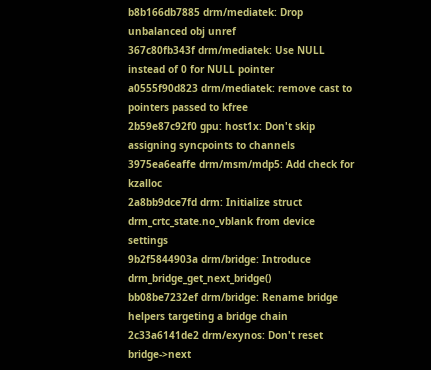b8b166db7885 drm/mediatek: Drop unbalanced obj unref
367c80fb343f drm/mediatek: Use NULL instead of 0 for NULL pointer
a0555f90d823 drm/mediatek: remove cast to pointers passed to kfree
2b59e87c92f0 gpu: host1x: Don't skip assigning syncpoints to channels
3975ea6eaffe drm/msm/mdp5: Add check for kzalloc
2a8bb9dce7fd drm: Initialize struct drm_crtc_state.no_vblank from device settings
9b2f5844903a drm/bridge: Introduce drm_bridge_get_next_bridge()
bb08be7232ef drm/bridge: Rename bridge helpers targeting a bridge chain
2c33a6141de2 drm/exynos: Don't reset bridge->next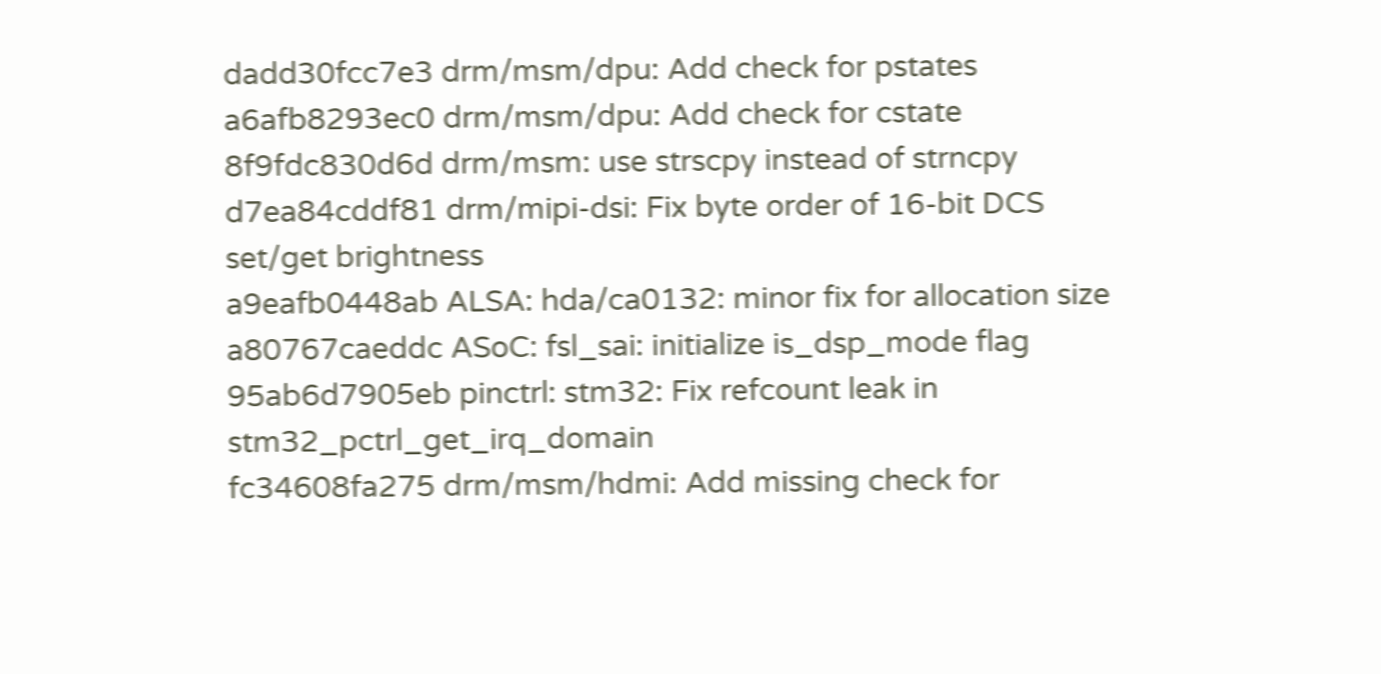dadd30fcc7e3 drm/msm/dpu: Add check for pstates
a6afb8293ec0 drm/msm/dpu: Add check for cstate
8f9fdc830d6d drm/msm: use strscpy instead of strncpy
d7ea84cddf81 drm/mipi-dsi: Fix byte order of 16-bit DCS set/get brightness
a9eafb0448ab ALSA: hda/ca0132: minor fix for allocation size
a80767caeddc ASoC: fsl_sai: initialize is_dsp_mode flag
95ab6d7905eb pinctrl: stm32: Fix refcount leak in stm32_pctrl_get_irq_domain
fc34608fa275 drm/msm/hdmi: Add missing check for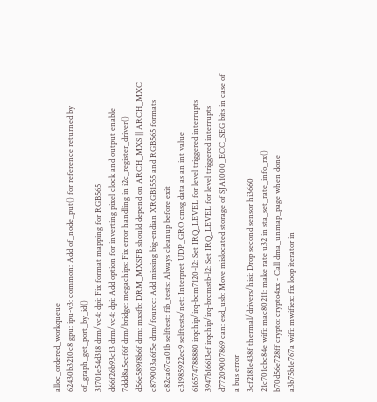alloc_ordered_workqueue
62430b3210c8 gpu: ipu-v3: common: Add of_node_put() for reference returned by of_graph_get_port_by_id()
31701e54d318 drm/vc4: dpi: Fix format mapping for RGB565
d66f26b93c13 drm/vc4: dpi: Add option for inverting pixel clock and output enable
7ddd8a5ecf6f drm/bridge: megachips: Fix error handling in i2c_register_driver()
d56e589f8b6f drm: mxsfb: DRM_MXSFB should depend on ARCH_MXS || ARCH_MXC
c879003a6f5e drm/fourcc: Add missing big-endian XRGB1555 and RGB565 formats
c82ca67ca01b selftest: fib_tests: Always cleanup before exit
c31985922ec9 selftests/net: Interpret UDP_GRO cmsg data as an int value
616574788880 irqchip/irq-bcm7120-l2: Set IRQ_LEVEL for level triggered interrupts
3947b16613ef irqchip/irq-brcmstb-l2: Set IRQ_LEVEL for level triggered interrupts
d77209007869 can: esd_usb: Move mislocated storage of SJA1000_ECC_SEG bits in case of a bus error
3cf2181e438f thermal/drivers/hisi: Drop second sensor hi3660
21c701cbc84e wifi: mac80211: make rate u32 in sta_set_rate_info_rx()
b70d56e728ff crypto: crypto4xx - Call dma_unmap_page when done
a3b75b1e767a wifi: mwifiex: fix loop iterator in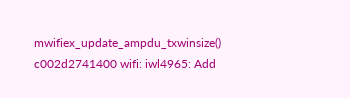mwifiex_update_ampdu_txwinsize()
c002d2741400 wifi: iwl4965: Add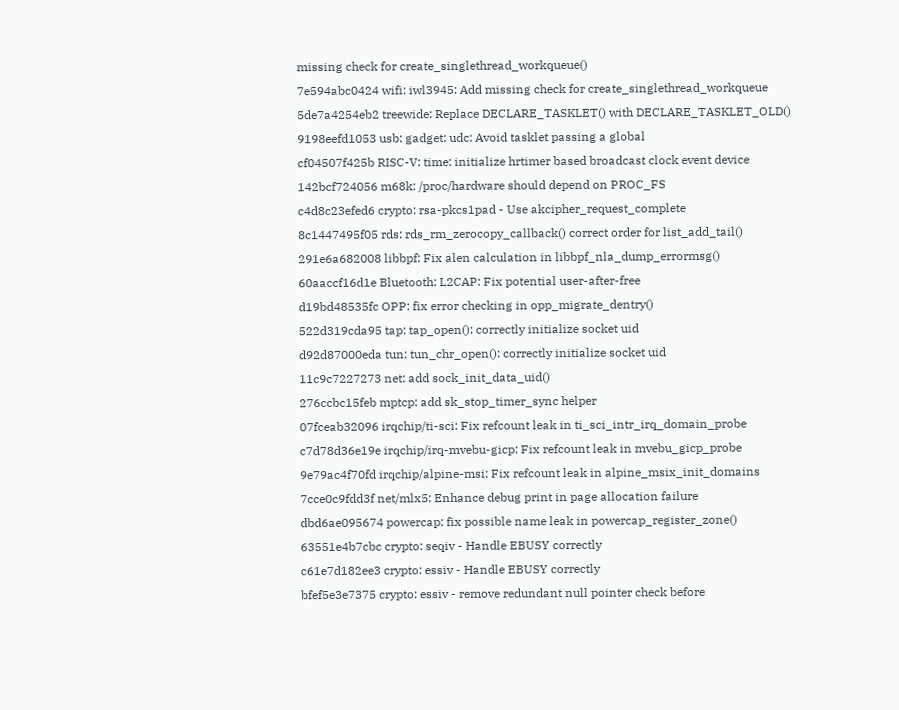missing check for create_singlethread_workqueue()
7e594abc0424 wifi: iwl3945: Add missing check for create_singlethread_workqueue
5de7a4254eb2 treewide: Replace DECLARE_TASKLET() with DECLARE_TASKLET_OLD()
9198eefd1053 usb: gadget: udc: Avoid tasklet passing a global
cf04507f425b RISC-V: time: initialize hrtimer based broadcast clock event device
142bcf724056 m68k: /proc/hardware should depend on PROC_FS
c4d8c23efed6 crypto: rsa-pkcs1pad - Use akcipher_request_complete
8c1447495f05 rds: rds_rm_zerocopy_callback() correct order for list_add_tail()
291e6a682008 libbpf: Fix alen calculation in libbpf_nla_dump_errormsg()
60aaccf16d1e Bluetooth: L2CAP: Fix potential user-after-free
d19bd48535fc OPP: fix error checking in opp_migrate_dentry()
522d319cda95 tap: tap_open(): correctly initialize socket uid
d92d87000eda tun: tun_chr_open(): correctly initialize socket uid
11c9c7227273 net: add sock_init_data_uid()
276ccbc15feb mptcp: add sk_stop_timer_sync helper
07fceab32096 irqchip/ti-sci: Fix refcount leak in ti_sci_intr_irq_domain_probe
c7d78d36e19e irqchip/irq-mvebu-gicp: Fix refcount leak in mvebu_gicp_probe
9e79ac4f70fd irqchip/alpine-msi: Fix refcount leak in alpine_msix_init_domains
7cce0c9fdd3f net/mlx5: Enhance debug print in page allocation failure
dbd6ae095674 powercap: fix possible name leak in powercap_register_zone()
63551e4b7cbc crypto: seqiv - Handle EBUSY correctly
c61e7d182ee3 crypto: essiv - Handle EBUSY correctly
bfef5e3e7375 crypto: essiv - remove redundant null pointer check before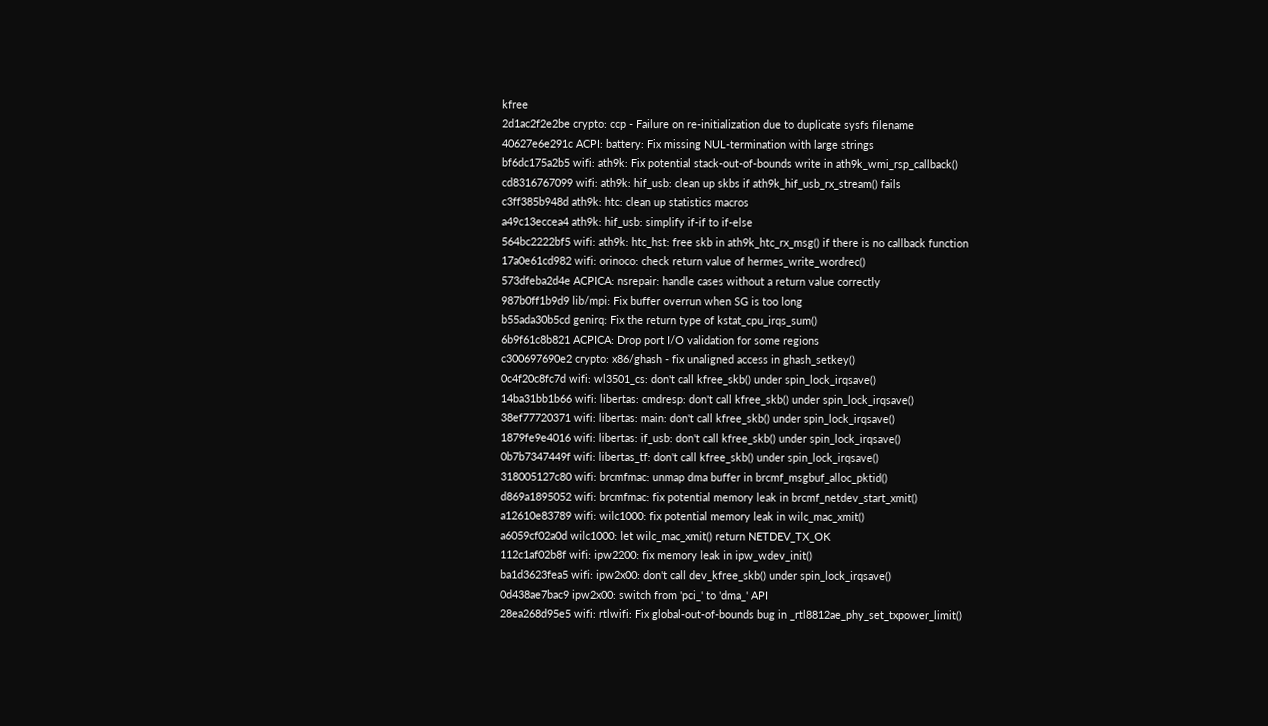kfree
2d1ac2f2e2be crypto: ccp - Failure on re-initialization due to duplicate sysfs filename
40627e6e291c ACPI: battery: Fix missing NUL-termination with large strings
bf6dc175a2b5 wifi: ath9k: Fix potential stack-out-of-bounds write in ath9k_wmi_rsp_callback()
cd8316767099 wifi: ath9k: hif_usb: clean up skbs if ath9k_hif_usb_rx_stream() fails
c3ff385b948d ath9k: htc: clean up statistics macros
a49c13eccea4 ath9k: hif_usb: simplify if-if to if-else
564bc2222bf5 wifi: ath9k: htc_hst: free skb in ath9k_htc_rx_msg() if there is no callback function
17a0e61cd982 wifi: orinoco: check return value of hermes_write_wordrec()
573dfeba2d4e ACPICA: nsrepair: handle cases without a return value correctly
987b0ff1b9d9 lib/mpi: Fix buffer overrun when SG is too long
b55ada30b5cd genirq: Fix the return type of kstat_cpu_irqs_sum()
6b9f61c8b821 ACPICA: Drop port I/O validation for some regions
c300697690e2 crypto: x86/ghash - fix unaligned access in ghash_setkey()
0c4f20c8fc7d wifi: wl3501_cs: don't call kfree_skb() under spin_lock_irqsave()
14ba31bb1b66 wifi: libertas: cmdresp: don't call kfree_skb() under spin_lock_irqsave()
38ef77720371 wifi: libertas: main: don't call kfree_skb() under spin_lock_irqsave()
1879fe9e4016 wifi: libertas: if_usb: don't call kfree_skb() under spin_lock_irqsave()
0b7b7347449f wifi: libertas_tf: don't call kfree_skb() under spin_lock_irqsave()
318005127c80 wifi: brcmfmac: unmap dma buffer in brcmf_msgbuf_alloc_pktid()
d869a1895052 wifi: brcmfmac: fix potential memory leak in brcmf_netdev_start_xmit()
a12610e83789 wifi: wilc1000: fix potential memory leak in wilc_mac_xmit()
a6059cf02a0d wilc1000: let wilc_mac_xmit() return NETDEV_TX_OK
112c1af02b8f wifi: ipw2200: fix memory leak in ipw_wdev_init()
ba1d3623fea5 wifi: ipw2x00: don't call dev_kfree_skb() under spin_lock_irqsave()
0d438ae7bac9 ipw2x00: switch from 'pci_' to 'dma_' API
28ea268d95e5 wifi: rtlwifi: Fix global-out-of-bounds bug in _rtl8812ae_phy_set_txpower_limit()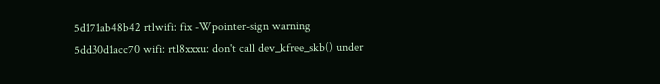5d171ab48b42 rtlwifi: fix -Wpointer-sign warning
5dd30d1acc70 wifi: rtl8xxxu: don't call dev_kfree_skb() under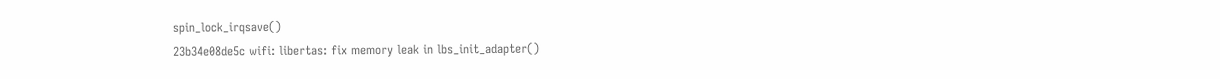spin_lock_irqsave()
23b34e08de5c wifi: libertas: fix memory leak in lbs_init_adapter()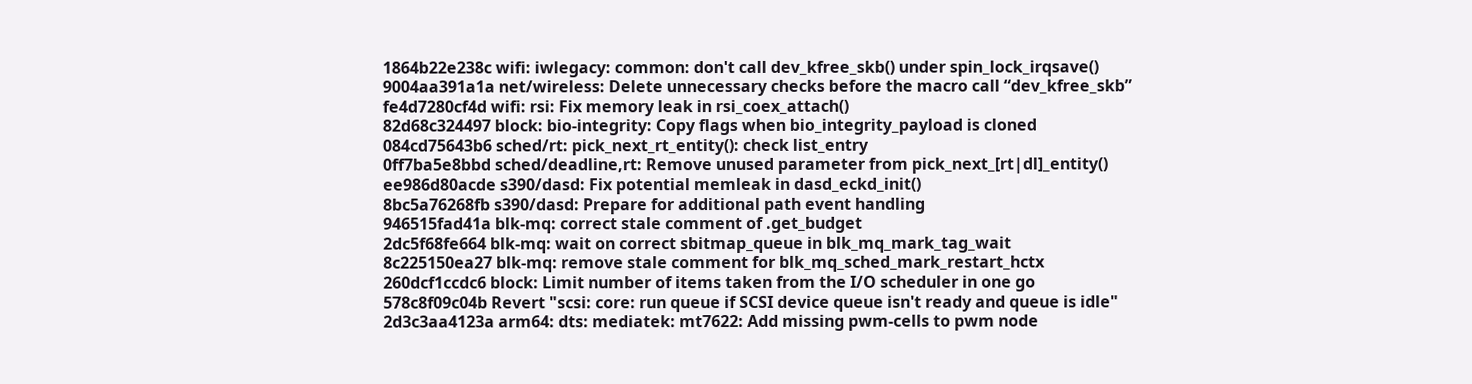1864b22e238c wifi: iwlegacy: common: don't call dev_kfree_skb() under spin_lock_irqsave()
9004aa391a1a net/wireless: Delete unnecessary checks before the macro call “dev_kfree_skb”
fe4d7280cf4d wifi: rsi: Fix memory leak in rsi_coex_attach()
82d68c324497 block: bio-integrity: Copy flags when bio_integrity_payload is cloned
084cd75643b6 sched/rt: pick_next_rt_entity(): check list_entry
0ff7ba5e8bbd sched/deadline,rt: Remove unused parameter from pick_next_[rt|dl]_entity()
ee986d80acde s390/dasd: Fix potential memleak in dasd_eckd_init()
8bc5a76268fb s390/dasd: Prepare for additional path event handling
946515fad41a blk-mq: correct stale comment of .get_budget
2dc5f68fe664 blk-mq: wait on correct sbitmap_queue in blk_mq_mark_tag_wait
8c225150ea27 blk-mq: remove stale comment for blk_mq_sched_mark_restart_hctx
260dcf1ccdc6 block: Limit number of items taken from the I/O scheduler in one go
578c8f09c04b Revert "scsi: core: run queue if SCSI device queue isn't ready and queue is idle"
2d3c3aa4123a arm64: dts: mediatek: mt7622: Add missing pwm-cells to pwm node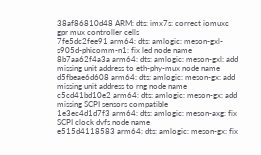38af86810d48 ARM: dts: imx7s: correct iomuxc gpr mux controller cells
7fe5dc2fee91 arm64: dts: amlogic: meson-gxl-s905d-phicomm-n1: fix led node name
8b7aa62f4a3a arm64: dts: amlogic: meson-gxl: add missing unit address to eth-phy-mux node name
d5fbeae6d608 arm64: dts: amlogic: meson-gx: add missing unit address to rng node name
c5cd41bd10e2 arm64: dts: amlogic: meson-gx: add missing SCPI sensors compatible
1e3ec4d1d7f3 arm64: dts: amlogic: meson-axg: fix SCPI clock dvfs node name
e515d4118583 arm64: dts: amlogic: meson-gx: fix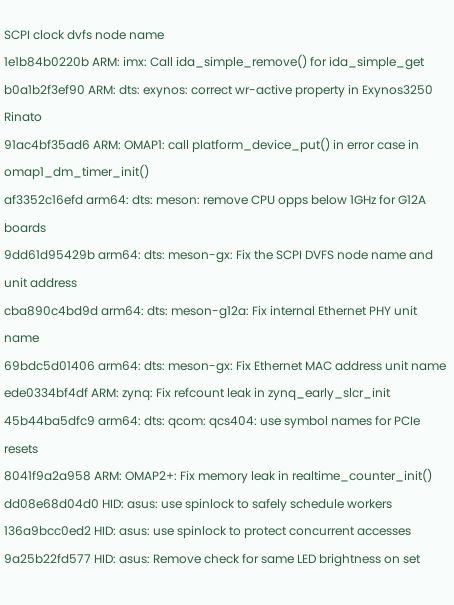SCPI clock dvfs node name
1e1b84b0220b ARM: imx: Call ida_simple_remove() for ida_simple_get
b0a1b2f3ef90 ARM: dts: exynos: correct wr-active property in Exynos3250 Rinato
91ac4bf35ad6 ARM: OMAP1: call platform_device_put() in error case in omap1_dm_timer_init()
af3352c16efd arm64: dts: meson: remove CPU opps below 1GHz for G12A boards
9dd61d95429b arm64: dts: meson-gx: Fix the SCPI DVFS node name and unit address
cba890c4bd9d arm64: dts: meson-g12a: Fix internal Ethernet PHY unit name
69bdc5d01406 arm64: dts: meson-gx: Fix Ethernet MAC address unit name
ede0334bf4df ARM: zynq: Fix refcount leak in zynq_early_slcr_init
45b44ba5dfc9 arm64: dts: qcom: qcs404: use symbol names for PCIe resets
8041f9a2a958 ARM: OMAP2+: Fix memory leak in realtime_counter_init()
dd08e68d04d0 HID: asus: use spinlock to safely schedule workers
136a9bcc0ed2 HID: asus: use spinlock to protect concurrent accesses
9a25b22fd577 HID: asus: Remove check for same LED brightness on set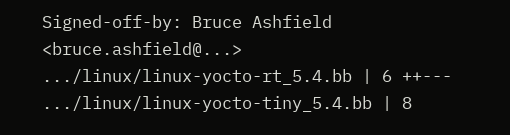Signed-off-by: Bruce Ashfield <bruce.ashfield@...>
.../linux/linux-yocto-rt_5.4.bb | 6 ++---
.../linux/linux-yocto-tiny_5.4.bb | 8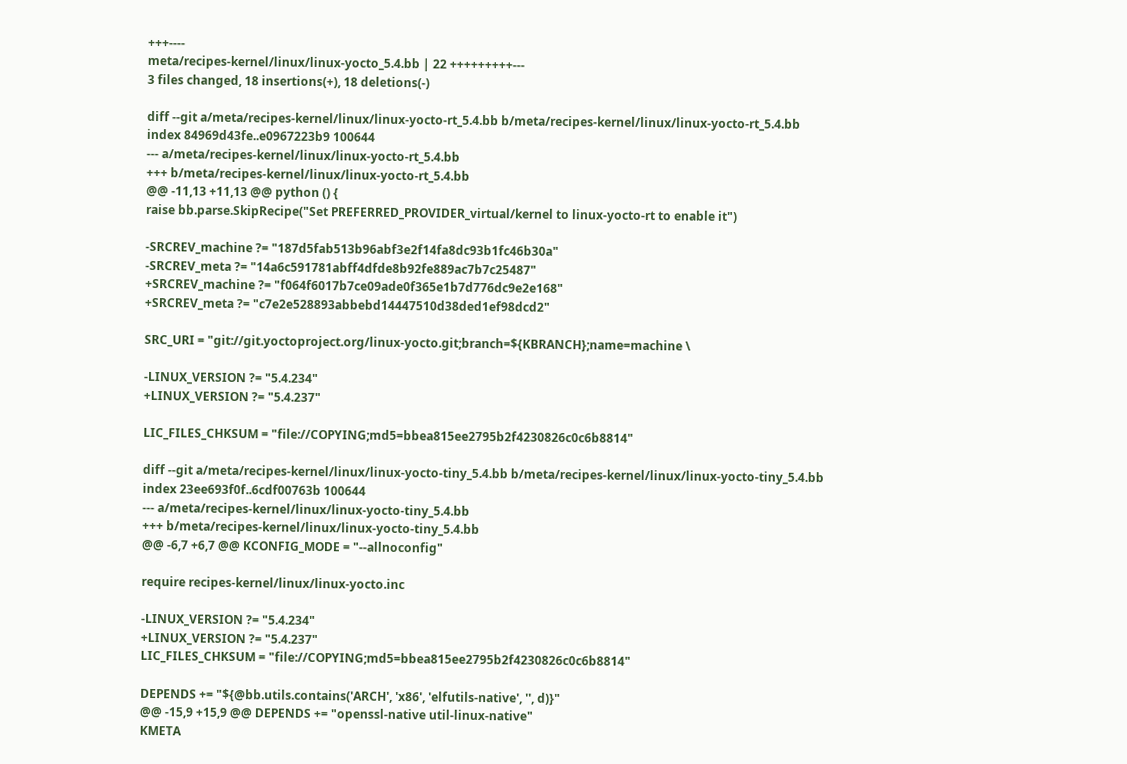+++----
meta/recipes-kernel/linux/linux-yocto_5.4.bb | 22 +++++++++---
3 files changed, 18 insertions(+), 18 deletions(-)

diff --git a/meta/recipes-kernel/linux/linux-yocto-rt_5.4.bb b/meta/recipes-kernel/linux/linux-yocto-rt_5.4.bb
index 84969d43fe..e0967223b9 100644
--- a/meta/recipes-kernel/linux/linux-yocto-rt_5.4.bb
+++ b/meta/recipes-kernel/linux/linux-yocto-rt_5.4.bb
@@ -11,13 +11,13 @@ python () {
raise bb.parse.SkipRecipe("Set PREFERRED_PROVIDER_virtual/kernel to linux-yocto-rt to enable it")

-SRCREV_machine ?= "187d5fab513b96abf3e2f14fa8dc93b1fc46b30a"
-SRCREV_meta ?= "14a6c591781abff4dfde8b92fe889ac7b7c25487"
+SRCREV_machine ?= "f064f6017b7ce09ade0f365e1b7d776dc9e2e168"
+SRCREV_meta ?= "c7e2e528893abbebd14447510d38ded1ef98dcd2"

SRC_URI = "git://git.yoctoproject.org/linux-yocto.git;branch=${KBRANCH};name=machine \

-LINUX_VERSION ?= "5.4.234"
+LINUX_VERSION ?= "5.4.237"

LIC_FILES_CHKSUM = "file://COPYING;md5=bbea815ee2795b2f4230826c0c6b8814"

diff --git a/meta/recipes-kernel/linux/linux-yocto-tiny_5.4.bb b/meta/recipes-kernel/linux/linux-yocto-tiny_5.4.bb
index 23ee693f0f..6cdf00763b 100644
--- a/meta/recipes-kernel/linux/linux-yocto-tiny_5.4.bb
+++ b/meta/recipes-kernel/linux/linux-yocto-tiny_5.4.bb
@@ -6,7 +6,7 @@ KCONFIG_MODE = "--allnoconfig"

require recipes-kernel/linux/linux-yocto.inc

-LINUX_VERSION ?= "5.4.234"
+LINUX_VERSION ?= "5.4.237"
LIC_FILES_CHKSUM = "file://COPYING;md5=bbea815ee2795b2f4230826c0c6b8814"

DEPENDS += "${@bb.utils.contains('ARCH', 'x86', 'elfutils-native', '', d)}"
@@ -15,9 +15,9 @@ DEPENDS += "openssl-native util-linux-native"
KMETA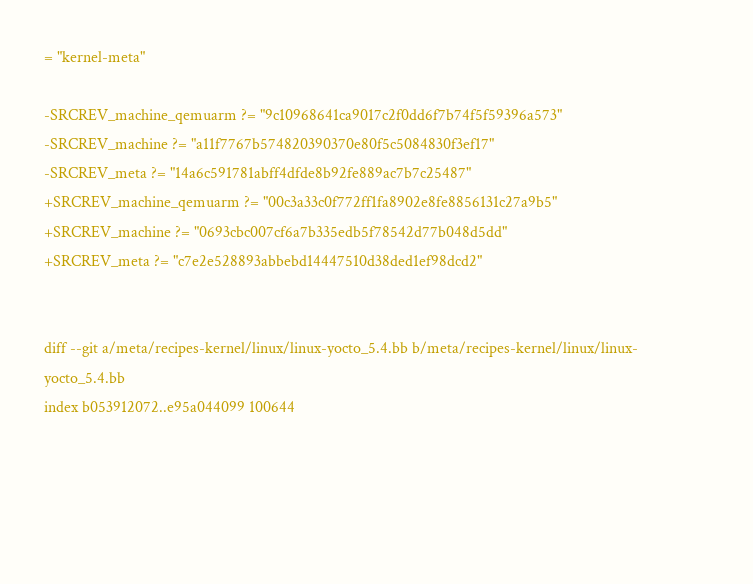= "kernel-meta"

-SRCREV_machine_qemuarm ?= "9c10968641ca9017c2f0dd6f7b74f5f59396a573"
-SRCREV_machine ?= "a11f7767b574820390370e80f5c5084830f3ef17"
-SRCREV_meta ?= "14a6c591781abff4dfde8b92fe889ac7b7c25487"
+SRCREV_machine_qemuarm ?= "00c3a33c0f772ff1fa8902e8fe8856131c27a9b5"
+SRCREV_machine ?= "0693cbc007cf6a7b335edb5f78542d77b048d5dd"
+SRCREV_meta ?= "c7e2e528893abbebd14447510d38ded1ef98dcd2"


diff --git a/meta/recipes-kernel/linux/linux-yocto_5.4.bb b/meta/recipes-kernel/linux/linux-yocto_5.4.bb
index b053912072..e95a044099 100644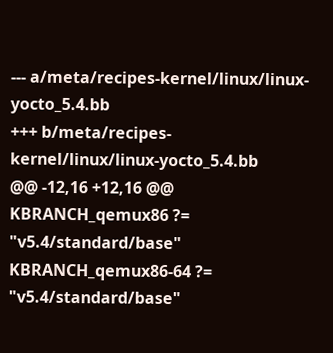--- a/meta/recipes-kernel/linux/linux-yocto_5.4.bb
+++ b/meta/recipes-kernel/linux/linux-yocto_5.4.bb
@@ -12,16 +12,16 @@ KBRANCH_qemux86 ?= "v5.4/standard/base"
KBRANCH_qemux86-64 ?= "v5.4/standard/base"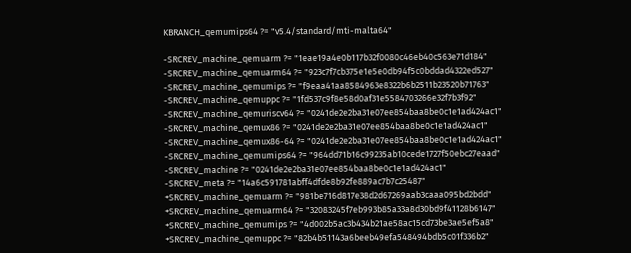KBRANCH_qemumips64 ?= "v5.4/standard/mti-malta64"

-SRCREV_machine_qemuarm ?= "1eae19a4e0b117b32f0080c46eb40c563e71d184"
-SRCREV_machine_qemuarm64 ?= "923c7f7cb375e1e5e0db94f5c0bddad4322ed527"
-SRCREV_machine_qemumips ?= "f9eaa41aa8584963e8322b6b2511b23520b71763"
-SRCREV_machine_qemuppc ?= "1fd537c9f8e58d0af31e5584703266e32f7b3f92"
-SRCREV_machine_qemuriscv64 ?= "0241de2e2ba31e07ee854baa8be0c1e1ad424ac1"
-SRCREV_machine_qemux86 ?= "0241de2e2ba31e07ee854baa8be0c1e1ad424ac1"
-SRCREV_machine_qemux86-64 ?= "0241de2e2ba31e07ee854baa8be0c1e1ad424ac1"
-SRCREV_machine_qemumips64 ?= "964dd71b16c99235ab10cede1727f50ebc27eaad"
-SRCREV_machine ?= "0241de2e2ba31e07ee854baa8be0c1e1ad424ac1"
-SRCREV_meta ?= "14a6c591781abff4dfde8b92fe889ac7b7c25487"
+SRCREV_machine_qemuarm ?= "981be716d817e38d2d67269aab3caaa095bd2bdd"
+SRCREV_machine_qemuarm64 ?= "32083245f7eb993b85a33a8d30bd9f41128b6147"
+SRCREV_machine_qemumips ?= "4d002b5ac3b434b21ae58ac15cd73be3ae5ef5a8"
+SRCREV_machine_qemuppc ?= "82b4b51143a6beeb49efa548494bdb5c01f336b2"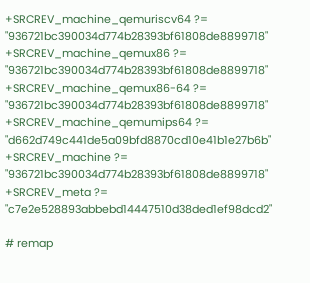+SRCREV_machine_qemuriscv64 ?= "936721bc390034d774b28393bf61808de8899718"
+SRCREV_machine_qemux86 ?= "936721bc390034d774b28393bf61808de8899718"
+SRCREV_machine_qemux86-64 ?= "936721bc390034d774b28393bf61808de8899718"
+SRCREV_machine_qemumips64 ?= "d662d749c441de5a09bfd8870cd10e41b1e27b6b"
+SRCREV_machine ?= "936721bc390034d774b28393bf61808de8899718"
+SRCREV_meta ?= "c7e2e528893abbebd14447510d38ded1ef98dcd2"

# remap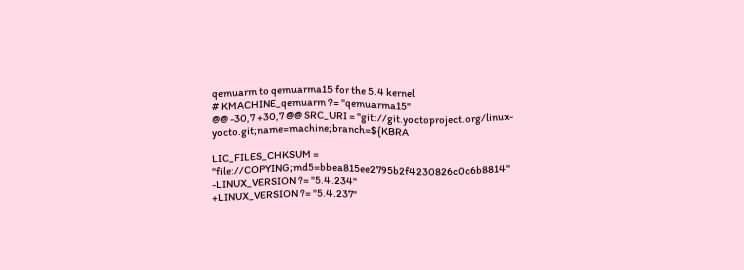qemuarm to qemuarma15 for the 5.4 kernel
# KMACHINE_qemuarm ?= "qemuarma15"
@@ -30,7 +30,7 @@ SRC_URI = "git://git.yoctoproject.org/linux-yocto.git;name=machine;branch=${KBRA

LIC_FILES_CHKSUM = "file://COPYING;md5=bbea815ee2795b2f4230826c0c6b8814"
-LINUX_VERSION ?= "5.4.234"
+LINUX_VERSION ?= "5.4.237"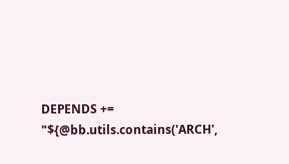DEPENDS += "${@bb.utils.contains('ARCH',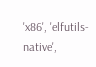'x86', 'elfutils-native',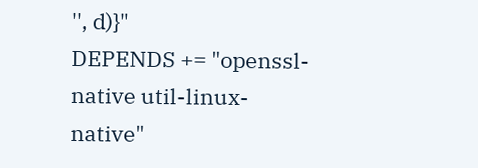'', d)}"
DEPENDS += "openssl-native util-linux-native"